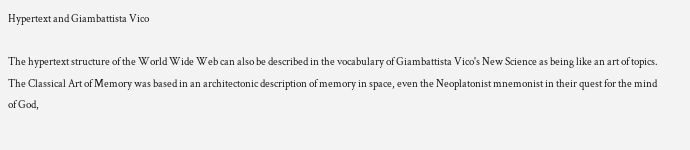Hypertext and Giambattista Vico

The hypertext structure of the World Wide Web can also be described in the vocabulary of Giambattista Vico's New Science as being like an art of topics. The Classical Art of Memory was based in an architectonic description of memory in space, even the Neoplatonist mnemonist in their quest for the mind of God,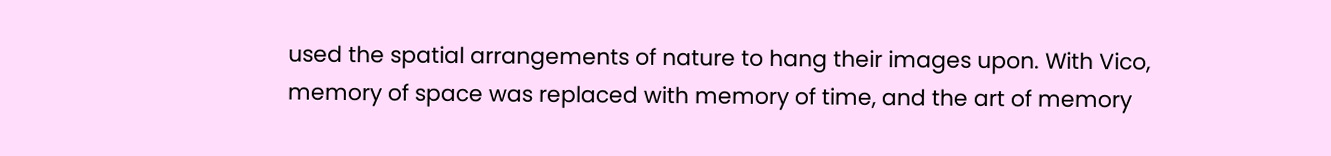used the spatial arrangements of nature to hang their images upon. With Vico, memory of space was replaced with memory of time, and the art of memory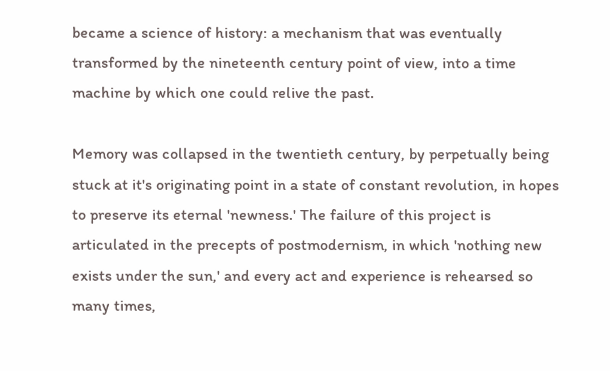became a science of history: a mechanism that was eventually transformed by the nineteenth century point of view, into a time machine by which one could relive the past.

Memory was collapsed in the twentieth century, by perpetually being stuck at it's originating point in a state of constant revolution, in hopes to preserve its eternal 'newness.' The failure of this project is articulated in the precepts of postmodernism, in which 'nothing new exists under the sun,' and every act and experience is rehearsed so many times,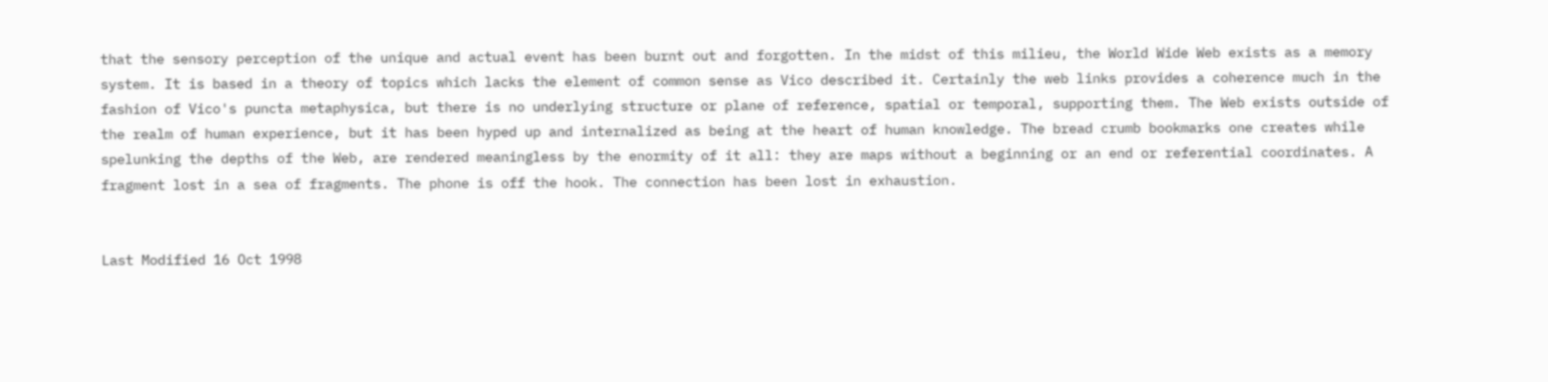that the sensory perception of the unique and actual event has been burnt out and forgotten. In the midst of this milieu, the World Wide Web exists as a memory system. It is based in a theory of topics which lacks the element of common sense as Vico described it. Certainly the web links provides a coherence much in the fashion of Vico's puncta metaphysica, but there is no underlying structure or plane of reference, spatial or temporal, supporting them. The Web exists outside of the realm of human experience, but it has been hyped up and internalized as being at the heart of human knowledge. The bread crumb bookmarks one creates while spelunking the depths of the Web, are rendered meaningless by the enormity of it all: they are maps without a beginning or an end or referential coordinates. A fragment lost in a sea of fragments. The phone is off the hook. The connection has been lost in exhaustion.


Last Modified 16 Oct 1998